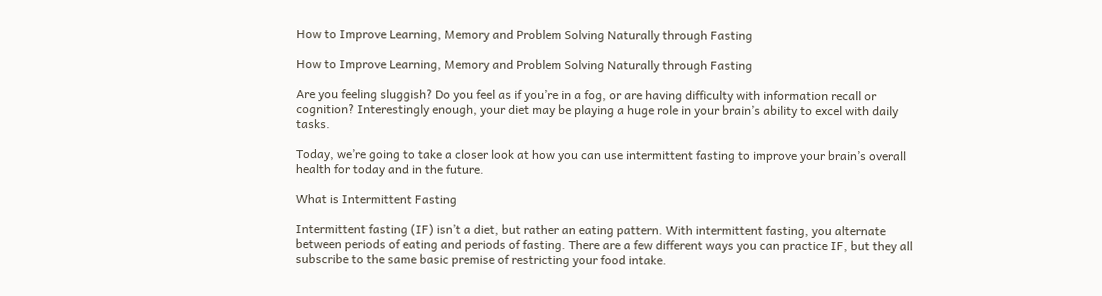How to Improve Learning, Memory and Problem Solving Naturally through Fasting

How to Improve Learning, Memory and Problem Solving Naturally through Fasting

Are you feeling sluggish? Do you feel as if you’re in a fog, or are having difficulty with information recall or cognition? Interestingly enough, your diet may be playing a huge role in your brain’s ability to excel with daily tasks.

Today, we’re going to take a closer look at how you can use intermittent fasting to improve your brain’s overall health for today and in the future.

What is Intermittent Fasting

Intermittent fasting (IF) isn’t a diet, but rather an eating pattern. With intermittent fasting, you alternate between periods of eating and periods of fasting. There are a few different ways you can practice IF, but they all subscribe to the same basic premise of restricting your food intake.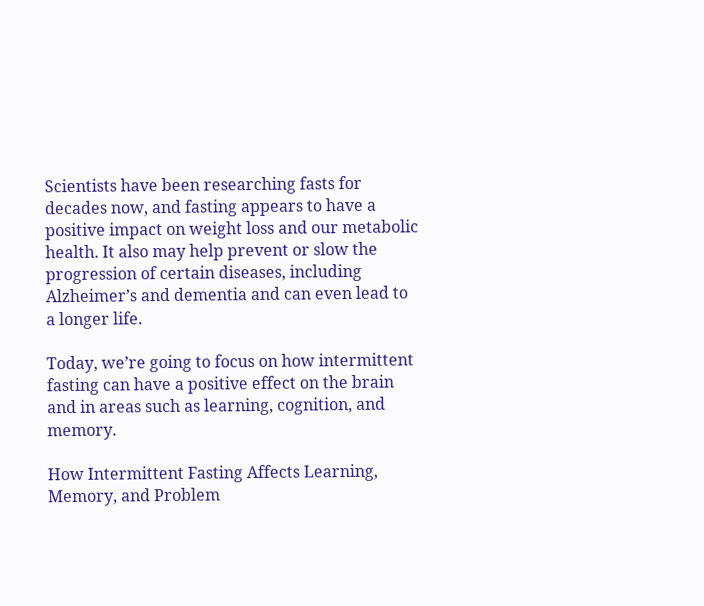Scientists have been researching fasts for decades now, and fasting appears to have a positive impact on weight loss and our metabolic health. It also may help prevent or slow the progression of certain diseases, including Alzheimer’s and dementia and can even lead to a longer life.

Today, we’re going to focus on how intermittent fasting can have a positive effect on the brain and in areas such as learning, cognition, and memory.

How Intermittent Fasting Affects Learning, Memory, and Problem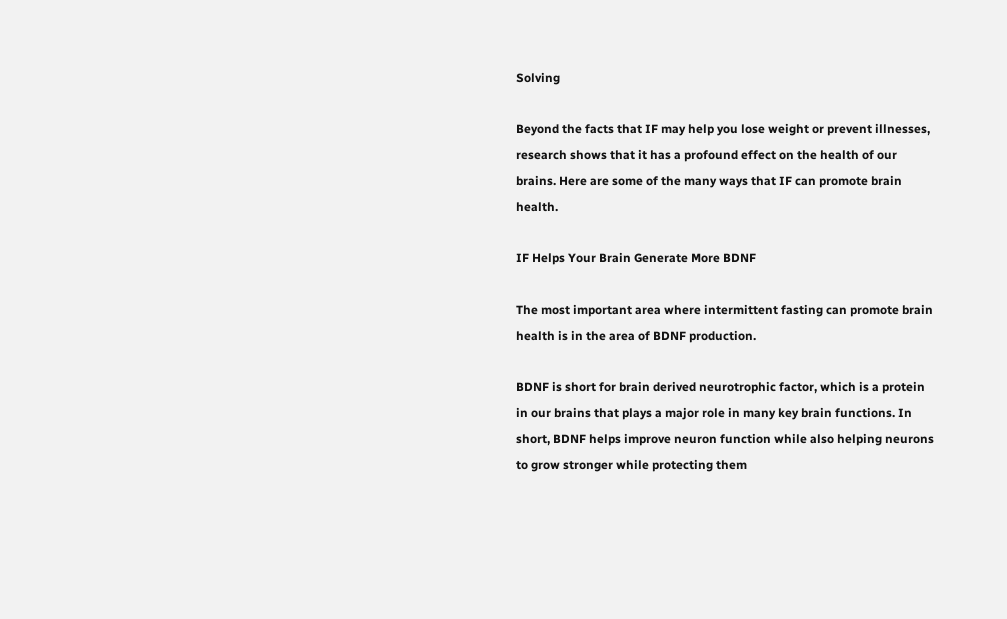Solving

Beyond the facts that IF may help you lose weight or prevent illnesses, research shows that it has a profound effect on the health of our brains. Here are some of the many ways that IF can promote brain health.

IF Helps Your Brain Generate More BDNF

The most important area where intermittent fasting can promote brain health is in the area of BDNF production.

BDNF is short for brain derived neurotrophic factor, which is a protein in our brains that plays a major role in many key brain functions. In short, BDNF helps improve neuron function while also helping neurons to grow stronger while protecting them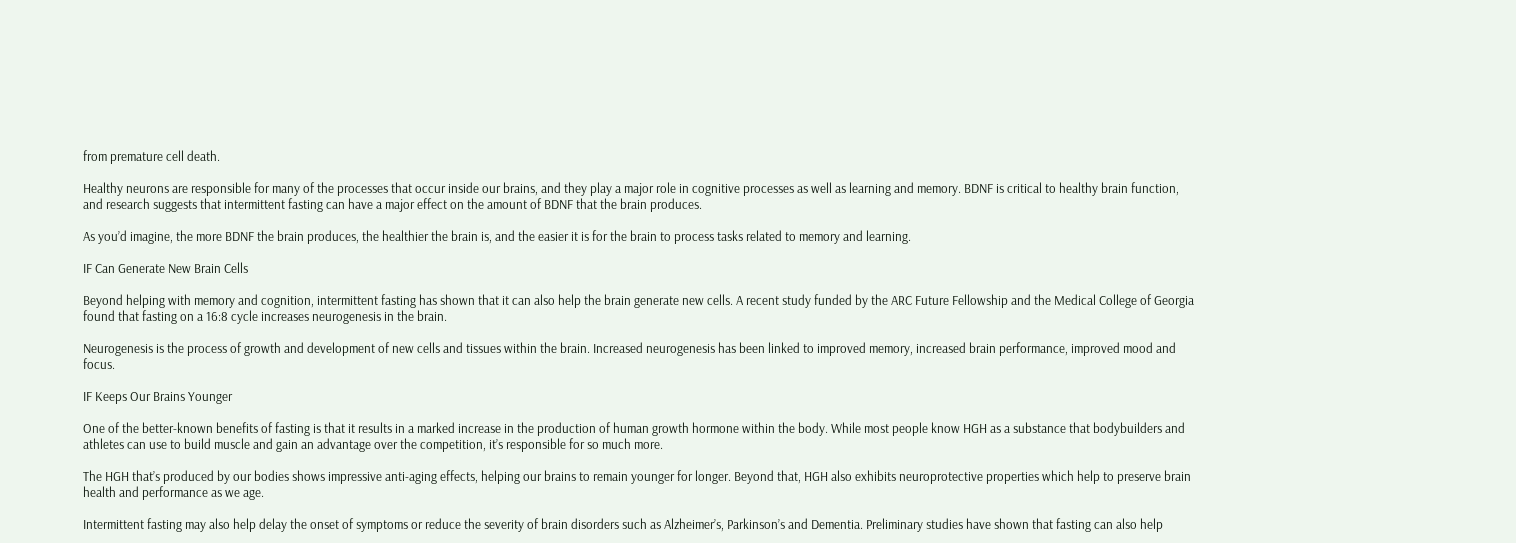from premature cell death.

Healthy neurons are responsible for many of the processes that occur inside our brains, and they play a major role in cognitive processes as well as learning and memory. BDNF is critical to healthy brain function, and research suggests that intermittent fasting can have a major effect on the amount of BDNF that the brain produces.

As you’d imagine, the more BDNF the brain produces, the healthier the brain is, and the easier it is for the brain to process tasks related to memory and learning.

IF Can Generate New Brain Cells

Beyond helping with memory and cognition, intermittent fasting has shown that it can also help the brain generate new cells. A recent study funded by the ARC Future Fellowship and the Medical College of Georgia found that fasting on a 16:8 cycle increases neurogenesis in the brain.

Neurogenesis is the process of growth and development of new cells and tissues within the brain. Increased neurogenesis has been linked to improved memory, increased brain performance, improved mood and focus.

IF Keeps Our Brains Younger

One of the better-known benefits of fasting is that it results in a marked increase in the production of human growth hormone within the body. While most people know HGH as a substance that bodybuilders and athletes can use to build muscle and gain an advantage over the competition, it’s responsible for so much more.

The HGH that’s produced by our bodies shows impressive anti-aging effects, helping our brains to remain younger for longer. Beyond that, HGH also exhibits neuroprotective properties which help to preserve brain health and performance as we age.

Intermittent fasting may also help delay the onset of symptoms or reduce the severity of brain disorders such as Alzheimer’s, Parkinson’s and Dementia. Preliminary studies have shown that fasting can also help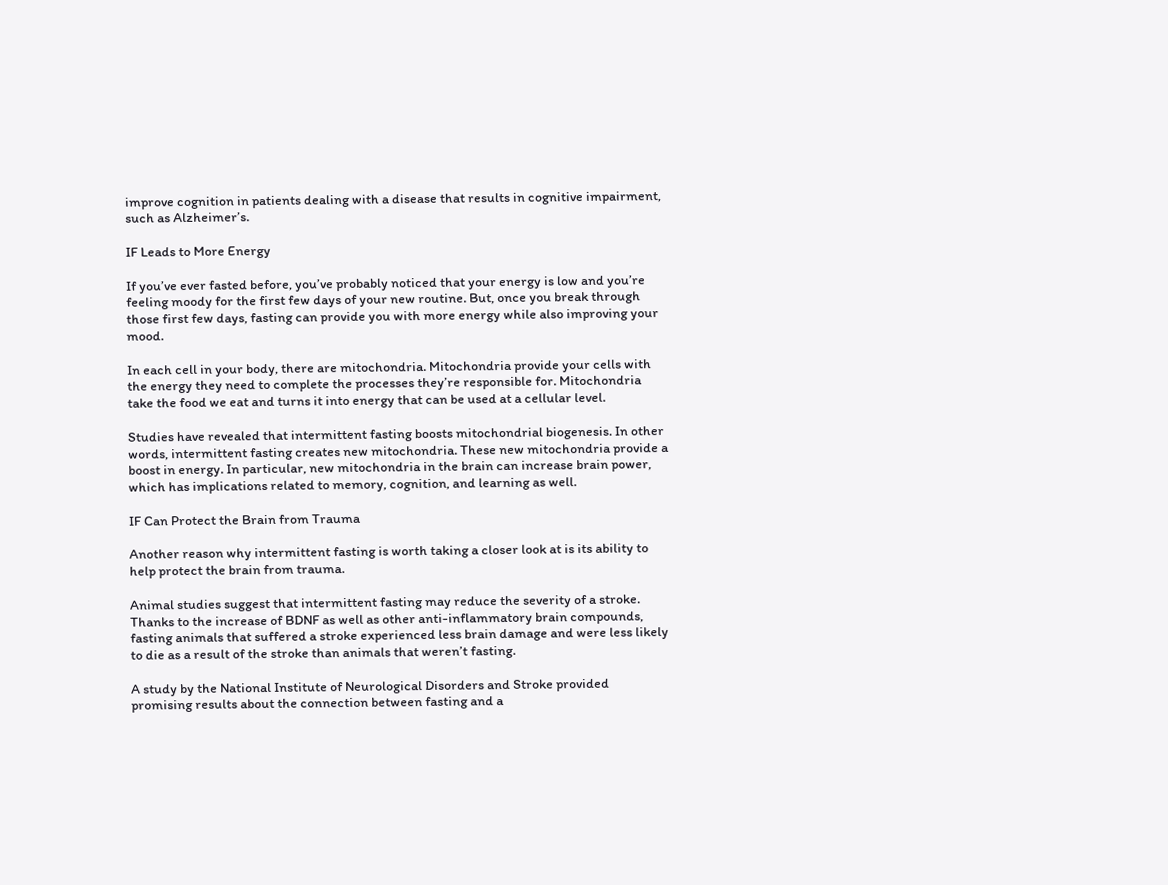improve cognition in patients dealing with a disease that results in cognitive impairment, such as Alzheimer’s.

IF Leads to More Energy

If you’ve ever fasted before, you’ve probably noticed that your energy is low and you’re feeling moody for the first few days of your new routine. But, once you break through those first few days, fasting can provide you with more energy while also improving your mood.

In each cell in your body, there are mitochondria. Mitochondria provide your cells with the energy they need to complete the processes they’re responsible for. Mitochondria take the food we eat and turns it into energy that can be used at a cellular level.

Studies have revealed that intermittent fasting boosts mitochondrial biogenesis. In other words, intermittent fasting creates new mitochondria. These new mitochondria provide a boost in energy. In particular, new mitochondria in the brain can increase brain power, which has implications related to memory, cognition, and learning as well.

IF Can Protect the Brain from Trauma

Another reason why intermittent fasting is worth taking a closer look at is its ability to help protect the brain from trauma.

Animal studies suggest that intermittent fasting may reduce the severity of a stroke. Thanks to the increase of BDNF as well as other anti-inflammatory brain compounds, fasting animals that suffered a stroke experienced less brain damage and were less likely to die as a result of the stroke than animals that weren’t fasting.

A study by the National Institute of Neurological Disorders and Stroke provided promising results about the connection between fasting and a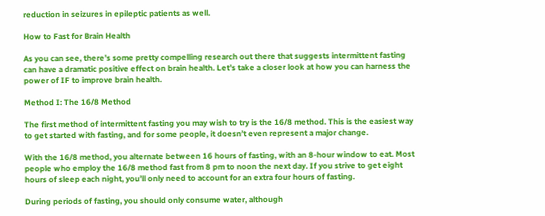reduction in seizures in epileptic patients as well.

How to Fast for Brain Health

As you can see, there’s some pretty compelling research out there that suggests intermittent fasting can have a dramatic positive effect on brain health. Let’s take a closer look at how you can harness the power of IF to improve brain health.

Method I: The 16/8 Method

The first method of intermittent fasting you may wish to try is the 16/8 method. This is the easiest way to get started with fasting, and for some people, it doesn’t even represent a major change.

With the 16/8 method, you alternate between 16 hours of fasting, with an 8-hour window to eat. Most people who employ the 16/8 method fast from 8 pm to noon the next day. If you strive to get eight hours of sleep each night, you’ll only need to account for an extra four hours of fasting.

During periods of fasting, you should only consume water, although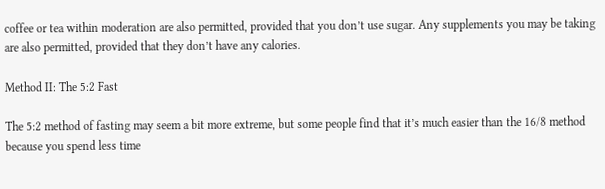coffee or tea within moderation are also permitted, provided that you don’t use sugar. Any supplements you may be taking are also permitted, provided that they don’t have any calories.

Method II: The 5:2 Fast

The 5:2 method of fasting may seem a bit more extreme, but some people find that it’s much easier than the 16/8 method because you spend less time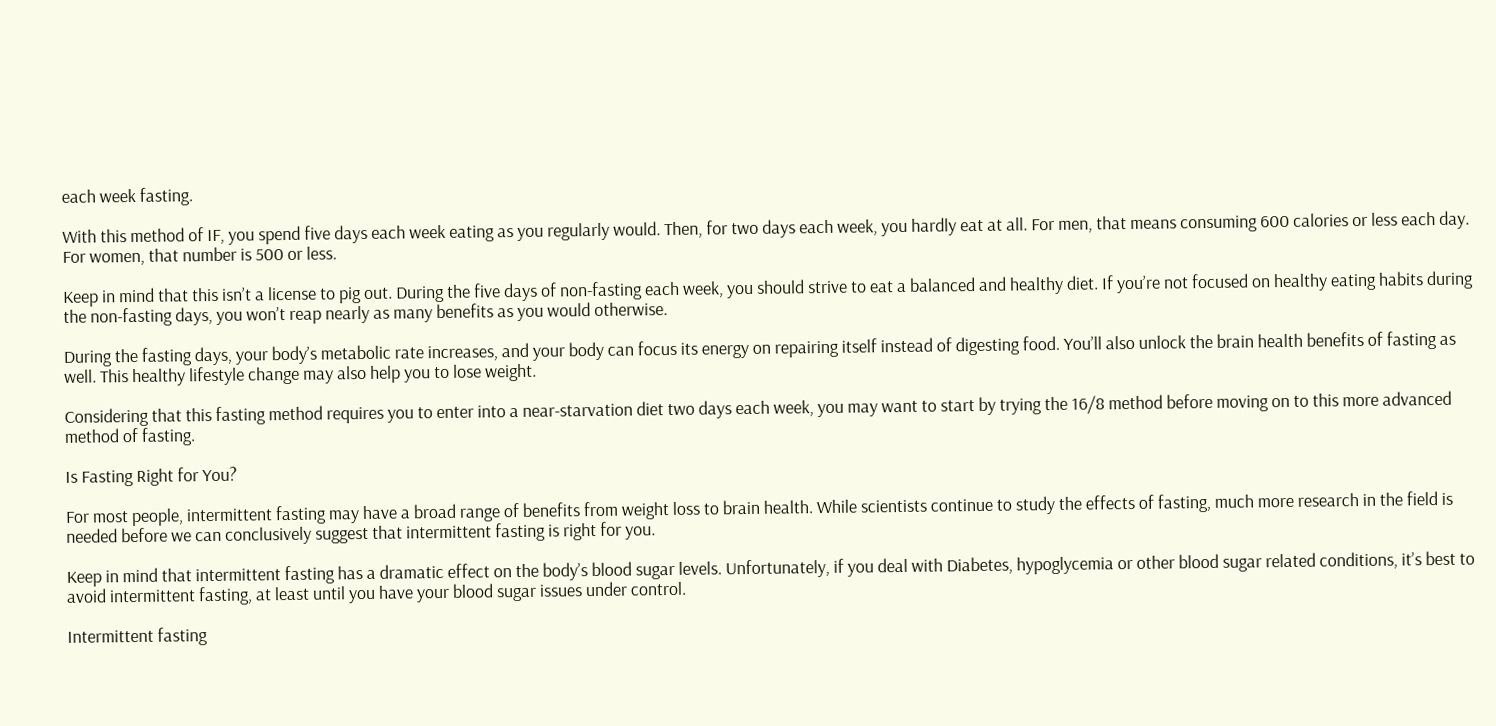each week fasting.

With this method of IF, you spend five days each week eating as you regularly would. Then, for two days each week, you hardly eat at all. For men, that means consuming 600 calories or less each day. For women, that number is 500 or less.

Keep in mind that this isn’t a license to pig out. During the five days of non-fasting each week, you should strive to eat a balanced and healthy diet. If you’re not focused on healthy eating habits during the non-fasting days, you won’t reap nearly as many benefits as you would otherwise.

During the fasting days, your body’s metabolic rate increases, and your body can focus its energy on repairing itself instead of digesting food. You’ll also unlock the brain health benefits of fasting as well. This healthy lifestyle change may also help you to lose weight.

Considering that this fasting method requires you to enter into a near-starvation diet two days each week, you may want to start by trying the 16/8 method before moving on to this more advanced method of fasting.

Is Fasting Right for You?

For most people, intermittent fasting may have a broad range of benefits from weight loss to brain health. While scientists continue to study the effects of fasting, much more research in the field is needed before we can conclusively suggest that intermittent fasting is right for you.

Keep in mind that intermittent fasting has a dramatic effect on the body’s blood sugar levels. Unfortunately, if you deal with Diabetes, hypoglycemia or other blood sugar related conditions, it’s best to avoid intermittent fasting, at least until you have your blood sugar issues under control.

Intermittent fasting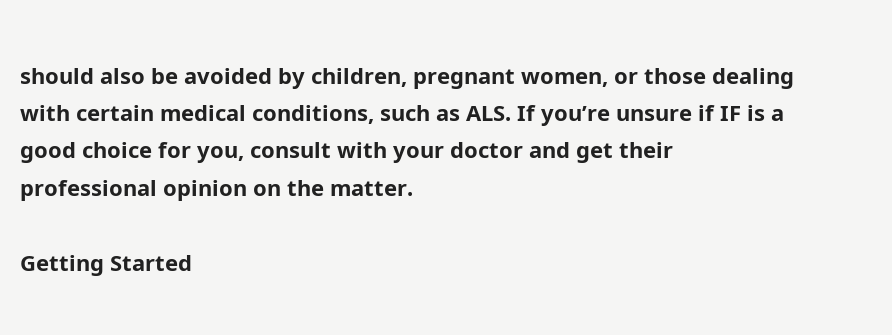should also be avoided by children, pregnant women, or those dealing with certain medical conditions, such as ALS. If you’re unsure if IF is a good choice for you, consult with your doctor and get their professional opinion on the matter.

Getting Started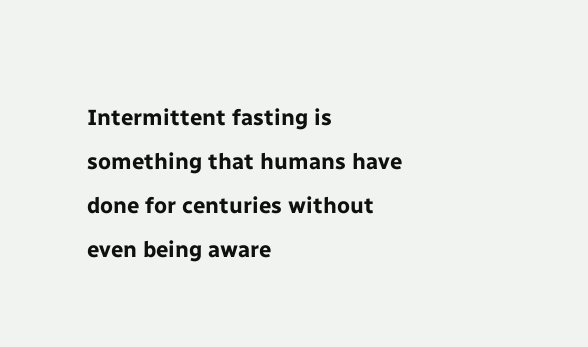Intermittent fasting is something that humans have done for centuries without even being aware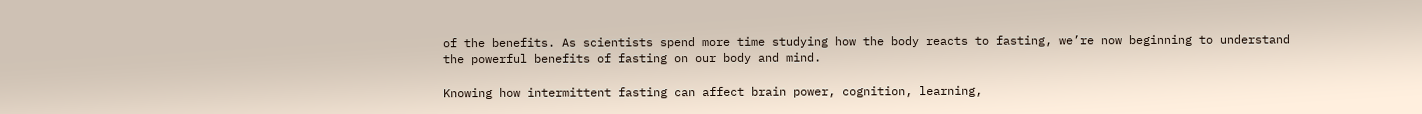of the benefits. As scientists spend more time studying how the body reacts to fasting, we’re now beginning to understand the powerful benefits of fasting on our body and mind.

Knowing how intermittent fasting can affect brain power, cognition, learning,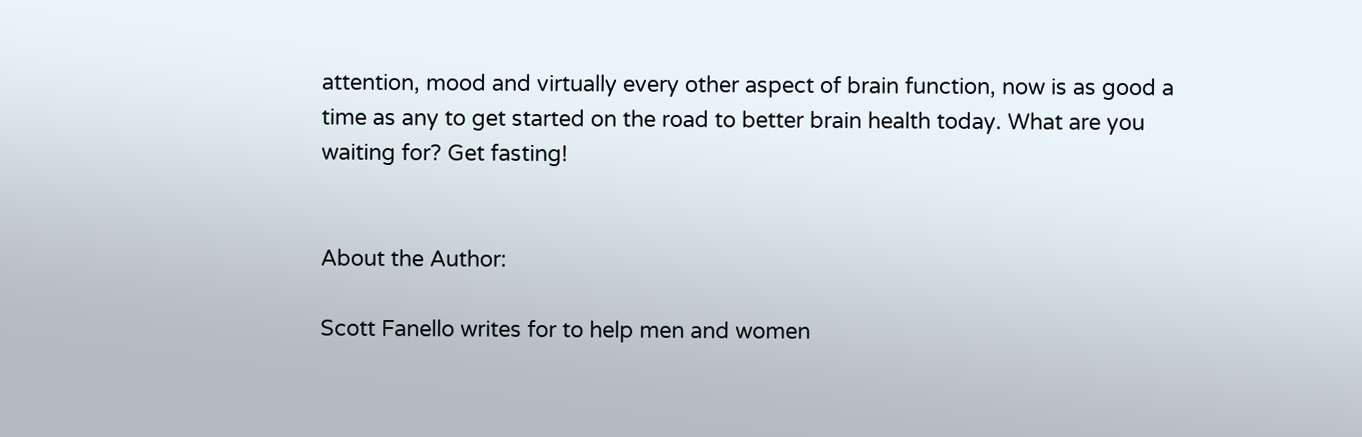attention, mood and virtually every other aspect of brain function, now is as good a time as any to get started on the road to better brain health today. What are you waiting for? Get fasting!


About the Author:

Scott Fanello writes for to help men and women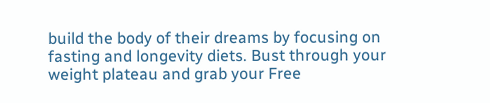build the body of their dreams by focusing on fasting and longevity diets. Bust through your weight plateau and grab your Free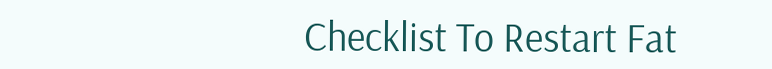Checklist To Restart Fat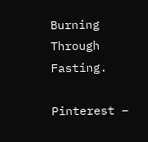Burning Through Fasting.

Pinterest –